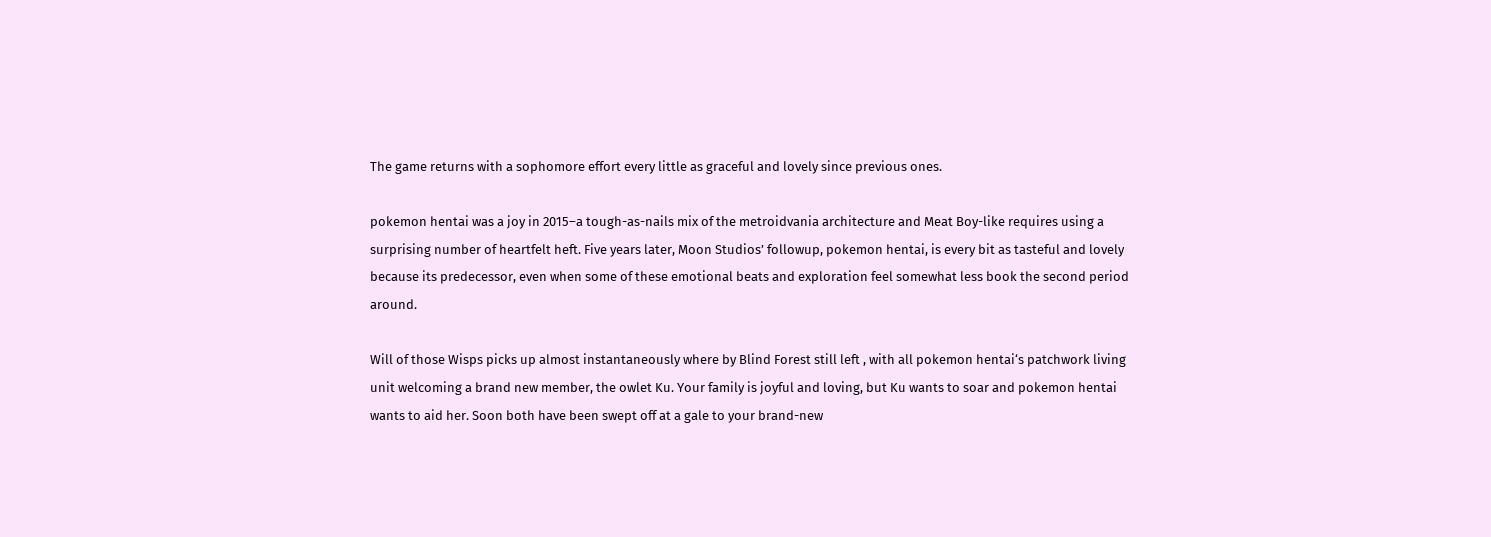The game returns with a sophomore effort every little as graceful and lovely since previous ones.

pokemon hentai was a joy in 2015–a tough-as-nails mix of the metroidvania architecture and Meat Boy-like requires using a surprising number of heartfelt heft. Five years later, Moon Studios’ followup, pokemon hentai, is every bit as tasteful and lovely because its predecessor, even when some of these emotional beats and exploration feel somewhat less book the second period around.

Will of those Wisps picks up almost instantaneously where by Blind Forest still left , with all pokemon hentai‘s patchwork living unit welcoming a brand new member, the owlet Ku. Your family is joyful and loving, but Ku wants to soar and pokemon hentai wants to aid her. Soon both have been swept off at a gale to your brand-new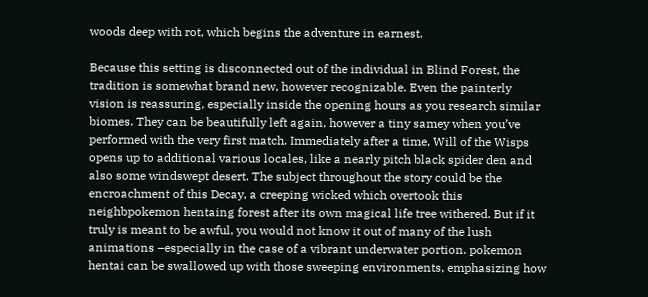woods deep with rot, which begins the adventure in earnest.

Because this setting is disconnected out of the individual in Blind Forest, the tradition is somewhat brand new, however recognizable. Even the painterly vision is reassuring, especially inside the opening hours as you research similar biomes. They can be beautifully left again, however a tiny samey when you’ve performed with the very first match. Immediately after a time, Will of the Wisps opens up to additional various locales, like a nearly pitch black spider den and also some windswept desert. The subject throughout the story could be the encroachment of this Decay, a creeping wicked which overtook this neighbpokemon hentaing forest after its own magical life tree withered. But if it truly is meant to be awful, you would not know it out of many of the lush animations –especially in the case of a vibrant underwater portion. pokemon hentai can be swallowed up with those sweeping environments, emphasizing how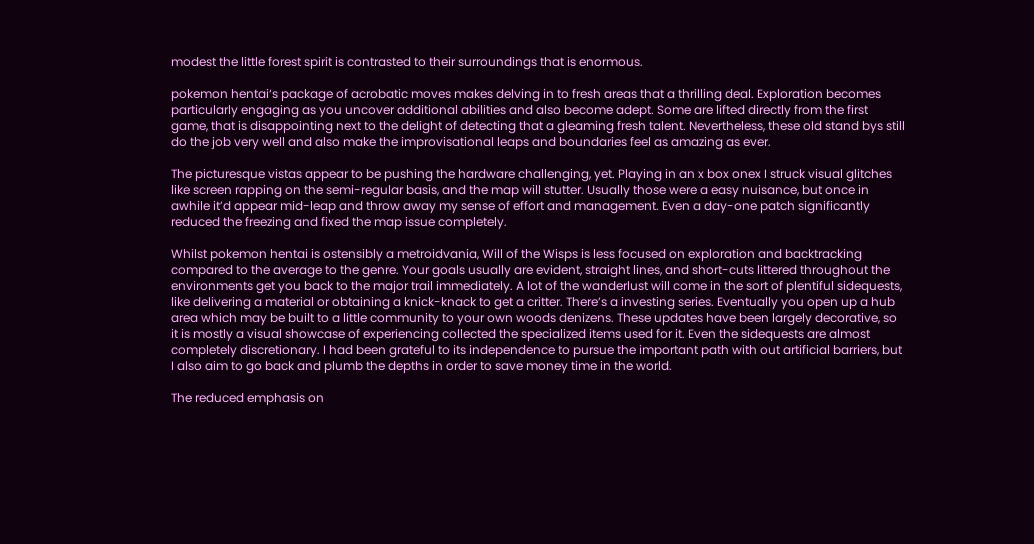modest the little forest spirit is contrasted to their surroundings that is enormous.

pokemon hentai‘s package of acrobatic moves makes delving in to fresh areas that a thrilling deal. Exploration becomes particularly engaging as you uncover additional abilities and also become adept. Some are lifted directly from the first game, that is disappointing next to the delight of detecting that a gleaming fresh talent. Nevertheless, these old stand bys still do the job very well and also make the improvisational leaps and boundaries feel as amazing as ever.

The picturesque vistas appear to be pushing the hardware challenging, yet. Playing in an x box onex I struck visual glitches like screen rapping on the semi-regular basis, and the map will stutter. Usually those were a easy nuisance, but once in awhile it’d appear mid-leap and throw away my sense of effort and management. Even a day-one patch significantly reduced the freezing and fixed the map issue completely.

Whilst pokemon hentai is ostensibly a metroidvania, Will of the Wisps is less focused on exploration and backtracking compared to the average to the genre. Your goals usually are evident, straight lines, and short-cuts littered throughout the environments get you back to the major trail immediately. A lot of the wanderlust will come in the sort of plentiful sidequests, like delivering a material or obtaining a knick-knack to get a critter. There’s a investing series. Eventually you open up a hub area which may be built to a little community to your own woods denizens. These updates have been largely decorative, so it is mostly a visual showcase of experiencing collected the specialized items used for it. Even the sidequests are almost completely discretionary. I had been grateful to its independence to pursue the important path with out artificial barriers, but I also aim to go back and plumb the depths in order to save money time in the world.

The reduced emphasis on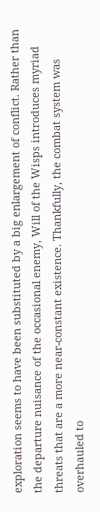exploration seems to have been substituted by a big enlargement of conflict. Rather than the departure nuisance of the occasional enemy, Will of the Wisps introduces myriad threats that are a more near-constant existence. Thankfully, the combat system was overhauled to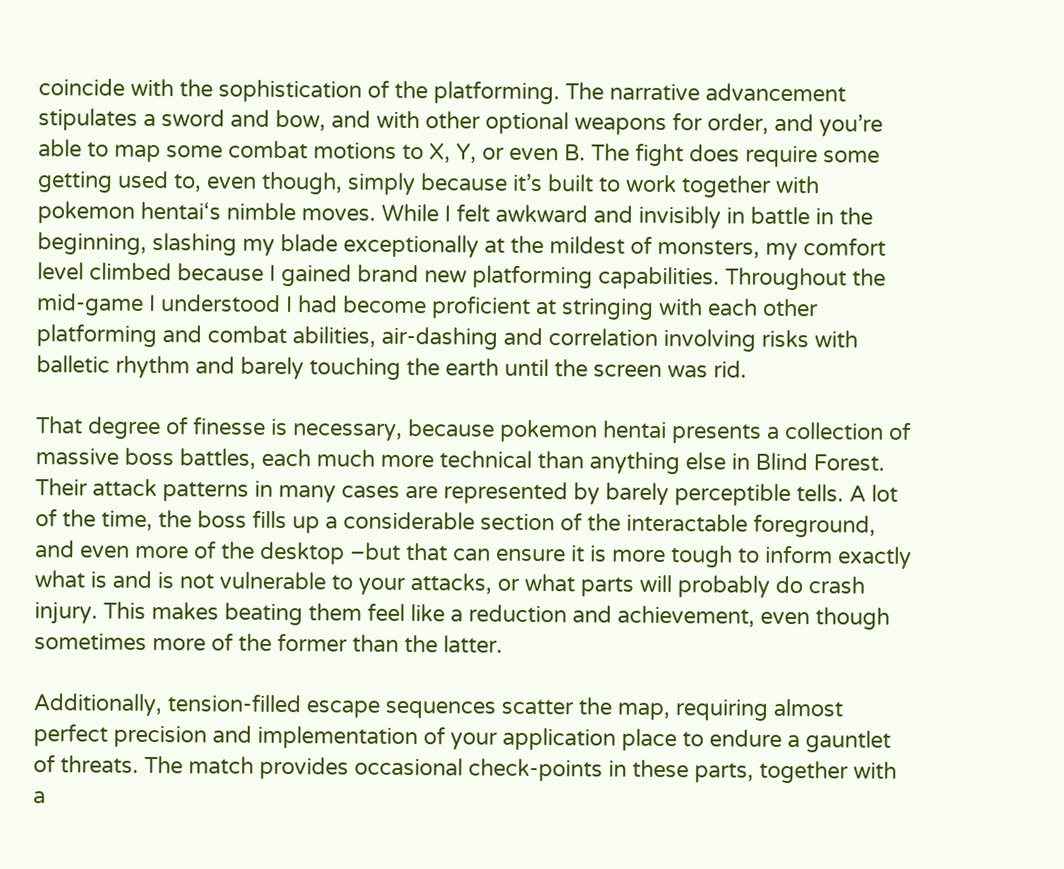coincide with the sophistication of the platforming. The narrative advancement stipulates a sword and bow, and with other optional weapons for order, and you’re able to map some combat motions to X, Y, or even B. The fight does require some getting used to, even though, simply because it’s built to work together with pokemon hentai‘s nimble moves. While I felt awkward and invisibly in battle in the beginning, slashing my blade exceptionally at the mildest of monsters, my comfort level climbed because I gained brand new platforming capabilities. Throughout the mid-game I understood I had become proficient at stringing with each other platforming and combat abilities, air-dashing and correlation involving risks with balletic rhythm and barely touching the earth until the screen was rid.

That degree of finesse is necessary, because pokemon hentai presents a collection of massive boss battles, each much more technical than anything else in Blind Forest. Their attack patterns in many cases are represented by barely perceptible tells. A lot of the time, the boss fills up a considerable section of the interactable foreground, and even more of the desktop –but that can ensure it is more tough to inform exactly what is and is not vulnerable to your attacks, or what parts will probably do crash injury. This makes beating them feel like a reduction and achievement, even though sometimes more of the former than the latter.

Additionally, tension-filled escape sequences scatter the map, requiring almost perfect precision and implementation of your application place to endure a gauntlet of threats. The match provides occasional check-points in these parts, together with a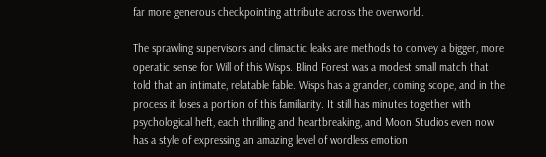far more generous checkpointing attribute across the overworld.

The sprawling supervisors and climactic leaks are methods to convey a bigger, more operatic sense for Will of this Wisps. Blind Forest was a modest small match that told that an intimate, relatable fable. Wisps has a grander, coming scope, and in the process it loses a portion of this familiarity. It still has minutes together with psychological heft, each thrilling and heartbreaking, and Moon Studios even now has a style of expressing an amazing level of wordless emotion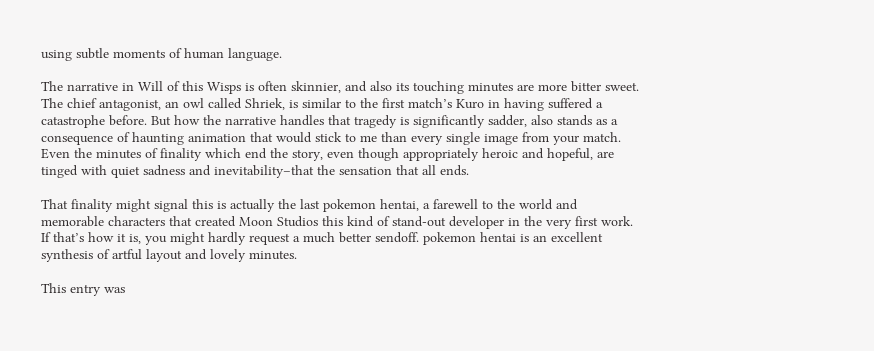using subtle moments of human language.

The narrative in Will of this Wisps is often skinnier, and also its touching minutes are more bitter sweet. The chief antagonist, an owl called Shriek, is similar to the first match’s Kuro in having suffered a catastrophe before. But how the narrative handles that tragedy is significantly sadder, also stands as a consequence of haunting animation that would stick to me than every single image from your match. Even the minutes of finality which end the story, even though appropriately heroic and hopeful, are tinged with quiet sadness and inevitability–that the sensation that all ends.

That finality might signal this is actually the last pokemon hentai, a farewell to the world and memorable characters that created Moon Studios this kind of stand-out developer in the very first work. If that’s how it is, you might hardly request a much better sendoff. pokemon hentai is an excellent synthesis of artful layout and lovely minutes.

This entry was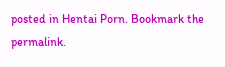posted in Hentai Porn. Bookmark the permalink.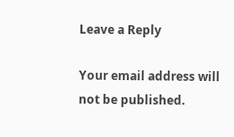Leave a Reply

Your email address will not be published.